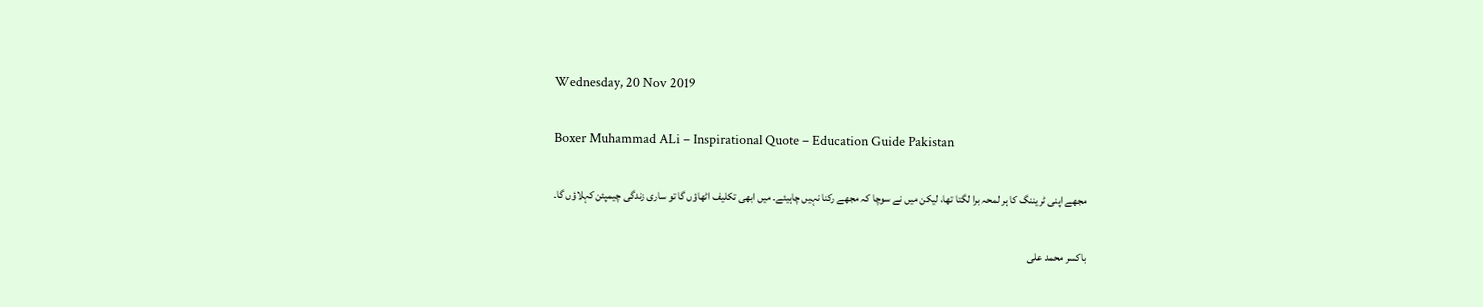Wednesday, 20 Nov 2019

Boxer Muhammad ALi – Inspirational Quote – Education Guide Pakistan

مجھے اپنی ٹریننگ کا ہر لمحہ برا لگتا تھا، لیکن میں نے سوچا کہ مجھے رکنا نہیں چاہیئے۔ میں ابھی تکلیف اٹھاؤں گا تو ساری زندگی چیمپئن کہلاؤں گا۔

باکسر محمد علی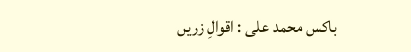باکس محمد علی : اقوالِ زریں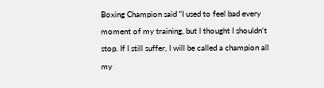Boxing Champion said “I used to feel bad every moment of my training, but I thought I shouldn’t stop. If I still suffer, I will be called a champion all my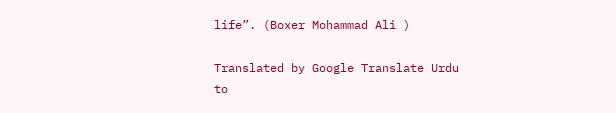life”. (Boxer Mohammad Ali )

Translated by Google Translate Urdu to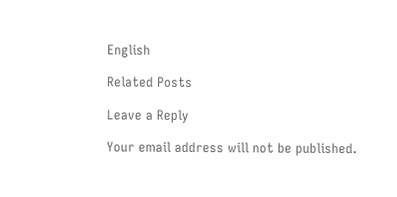English

Related Posts

Leave a Reply

Your email address will not be published.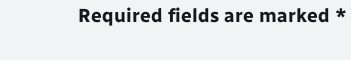Required fields are marked *